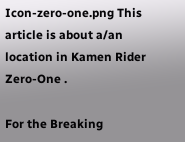Icon-zero-one.png This article is about a/an location in Kamen Rider Zero-One .

For the Breaking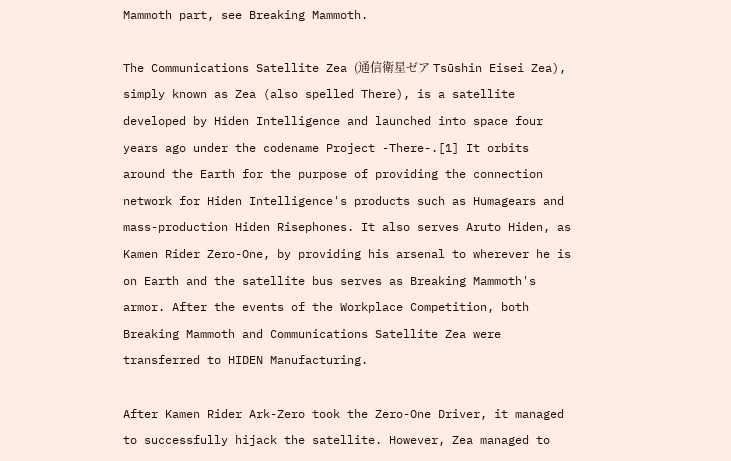Mammoth part, see Breaking Mammoth.

The Communications Satellite Zea (通信衛星ゼア Tsūshin Eisei Zea), simply known as Zea (also spelled There), is a satellite developed by Hiden Intelligence and launched into space four years ago under the codename Project -There-.[1] It orbits around the Earth for the purpose of providing the connection network for Hiden Intelligence's products such as Humagears and mass-production Hiden Risephones. It also serves Aruto Hiden, as Kamen Rider Zero-One, by providing his arsenal to wherever he is on Earth and the satellite bus serves as Breaking Mammoth's armor. After the events of the Workplace Competition, both Breaking Mammoth and Communications Satellite Zea were transferred to HIDEN Manufacturing.

After Kamen Rider Ark-Zero took the Zero-One Driver, it managed to successfully hijack the satellite. However, Zea managed to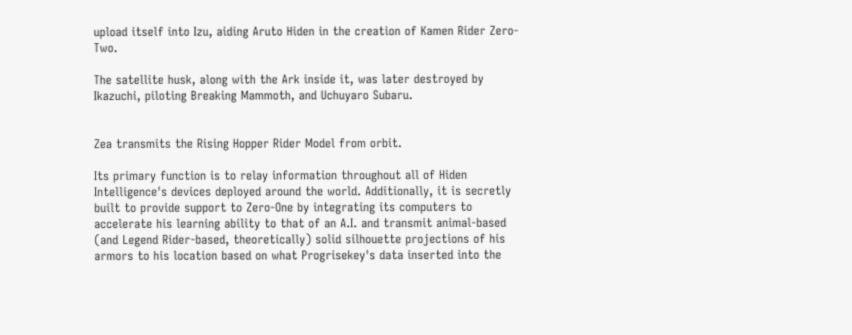upload itself into Izu, aiding Aruto Hiden in the creation of Kamen Rider Zero-Two.

The satellite husk, along with the Ark inside it, was later destroyed by Ikazuchi, piloting Breaking Mammoth, and Uchuyaro Subaru.


Zea transmits the Rising Hopper Rider Model from orbit.

Its primary function is to relay information throughout all of Hiden Intelligence's devices deployed around the world. Additionally, it is secretly built to provide support to Zero-One by integrating its computers to accelerate his learning ability to that of an A.I. and transmit animal-based (and Legend Rider-based, theoretically) solid silhouette projections of his armors to his location based on what Progrisekey's data inserted into the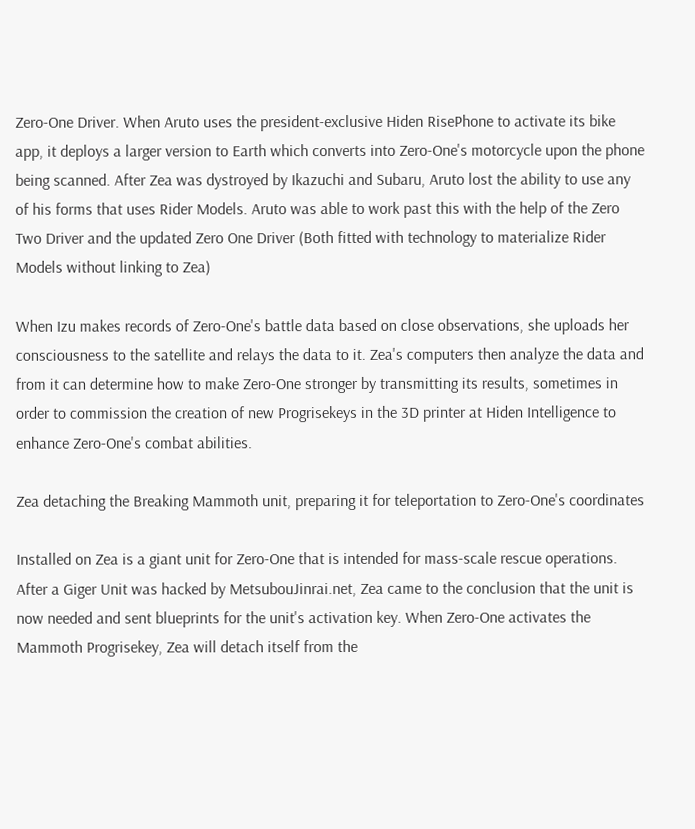Zero-One Driver. When Aruto uses the president-exclusive Hiden RisePhone to activate its bike app, it deploys a larger version to Earth which converts into Zero-One's motorcycle upon the phone being scanned. After Zea was dystroyed by Ikazuchi and Subaru, Aruto lost the ability to use any of his forms that uses Rider Models. Aruto was able to work past this with the help of the Zero Two Driver and the updated Zero One Driver (Both fitted with technology to materialize Rider Models without linking to Zea)

When Izu makes records of Zero-One's battle data based on close observations, she uploads her consciousness to the satellite and relays the data to it. Zea's computers then analyze the data and from it can determine how to make Zero-One stronger by transmitting its results, sometimes in order to commission the creation of new Progrisekeys in the 3D printer at Hiden Intelligence to enhance Zero-One's combat abilities.

Zea detaching the Breaking Mammoth unit, preparing it for teleportation to Zero-One's coordinates

Installed on Zea is a giant unit for Zero-One that is intended for mass-scale rescue operations. After a Giger Unit was hacked by MetsubouJinrai.net, Zea came to the conclusion that the unit is now needed and sent blueprints for the unit's activation key. When Zero-One activates the Mammoth Progrisekey, Zea will detach itself from the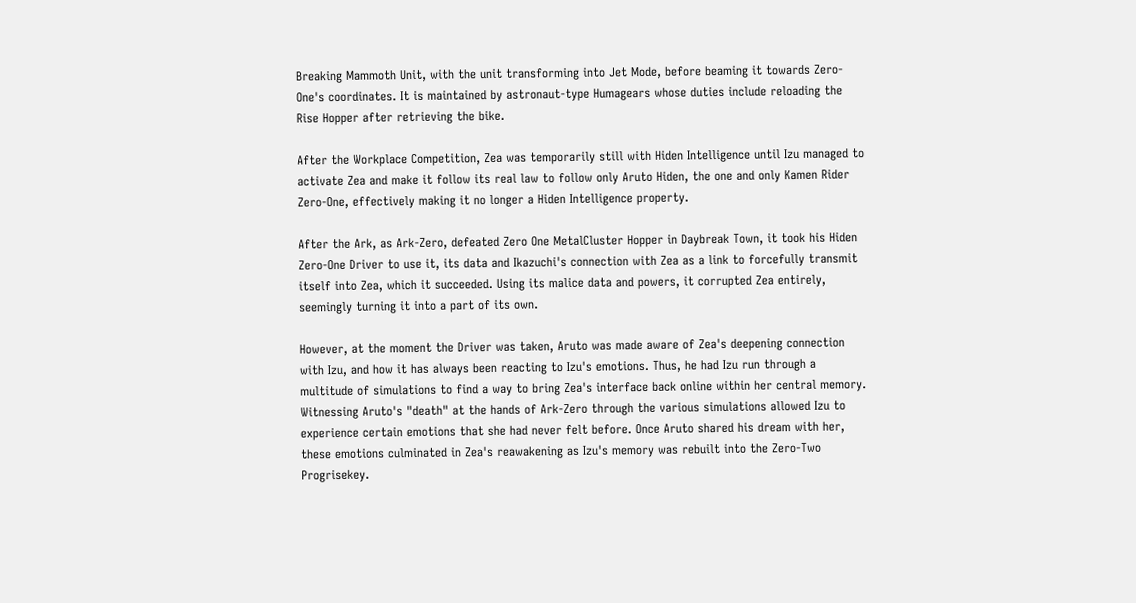Breaking Mammoth Unit, with the unit transforming into Jet Mode, before beaming it towards Zero-One's coordinates. It is maintained by astronaut-type Humagears whose duties include reloading the Rise Hopper after retrieving the bike.

After the Workplace Competition, Zea was temporarily still with Hiden Intelligence until Izu managed to activate Zea and make it follow its real law to follow only Aruto Hiden, the one and only Kamen Rider Zero-One, effectively making it no longer a Hiden Intelligence property.

After the Ark, as Ark-Zero, defeated Zero One MetalCluster Hopper in Daybreak Town, it took his Hiden Zero-One Driver to use it, its data and Ikazuchi's connection with Zea as a link to forcefully transmit itself into Zea, which it succeeded. Using its malice data and powers, it corrupted Zea entirely, seemingly turning it into a part of its own.

However, at the moment the Driver was taken, Aruto was made aware of Zea's deepening connection with Izu, and how it has always been reacting to Izu's emotions. Thus, he had Izu run through a multitude of simulations to find a way to bring Zea's interface back online within her central memory. Witnessing Aruto's "death" at the hands of Ark-Zero through the various simulations allowed Izu to experience certain emotions that she had never felt before. Once Aruto shared his dream with her, these emotions culminated in Zea's reawakening as Izu's memory was rebuilt into the Zero-Two Progrisekey.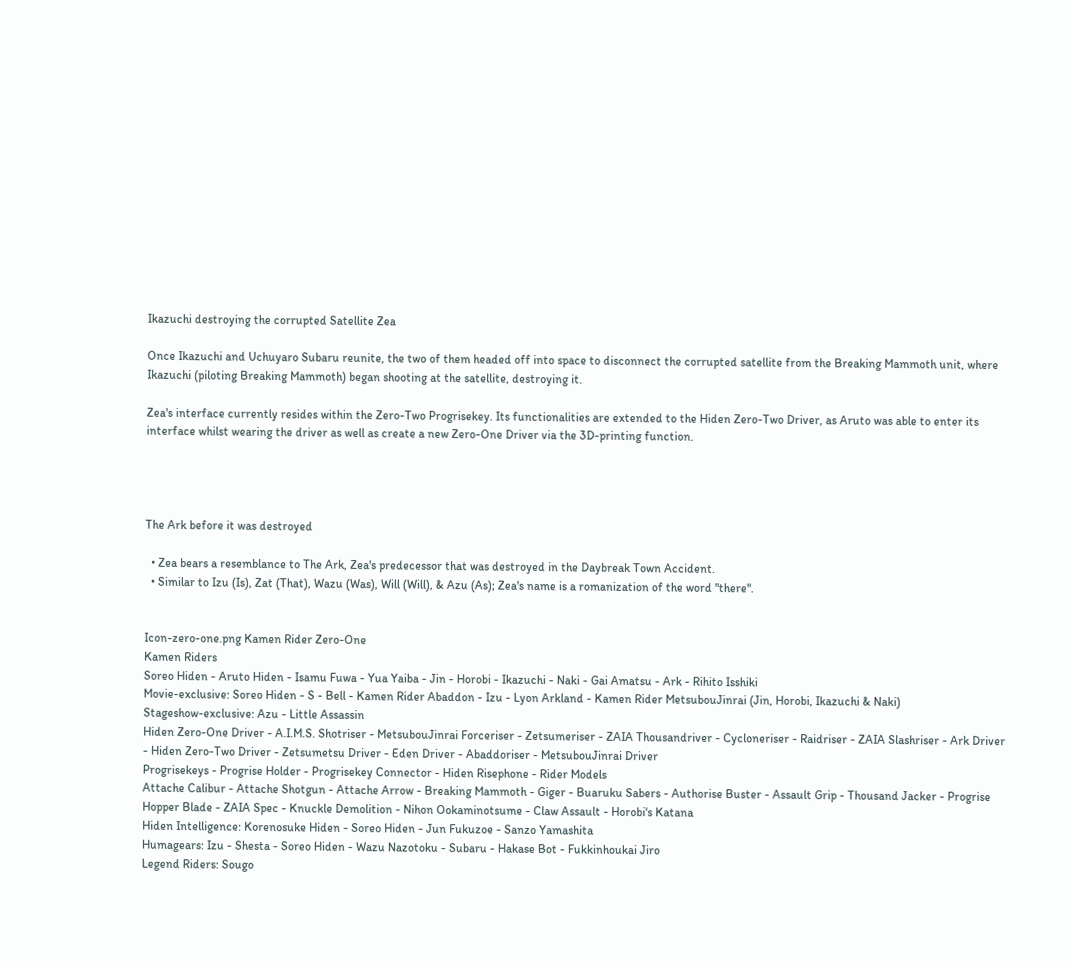Ikazuchi destroying the corrupted Satellite Zea

Once Ikazuchi and Uchuyaro Subaru reunite, the two of them headed off into space to disconnect the corrupted satellite from the Breaking Mammoth unit, where Ikazuchi (piloting Breaking Mammoth) began shooting at the satellite, destroying it.

Zea's interface currently resides within the Zero-Two Progrisekey. Its functionalities are extended to the Hiden Zero-Two Driver, as Aruto was able to enter its interface whilst wearing the driver as well as create a new Zero-One Driver via the 3D-printing function.




The Ark before it was destroyed

  • Zea bears a resemblance to The Ark, Zea's predecessor that was destroyed in the Daybreak Town Accident.
  • Similar to Izu (Is), Zat (That), Wazu (Was), Will (Will), & Azu (As); Zea's name is a romanization of the word "there".


Icon-zero-one.png Kamen Rider Zero-One
Kamen Riders
Soreo Hiden - Aruto Hiden - Isamu Fuwa - Yua Yaiba - Jin - Horobi - Ikazuchi - Naki - Gai Amatsu - Ark - Rihito Isshiki
Movie-exclusive: Soreo Hiden - S - Bell - Kamen Rider Abaddon - Izu - Lyon Arkland - Kamen Rider MetsubouJinrai (Jin, Horobi, Ikazuchi & Naki)
Stageshow-exclusive: Azu - Little Assassin
Hiden Zero-One Driver - A.I.M.S. Shotriser - MetsubouJinrai Forceriser - Zetsumeriser - ZAIA Thousandriver - Cycloneriser - Raidriser - ZAIA Slashriser - Ark Driver - Hiden Zero-Two Driver - Zetsumetsu Driver - Eden Driver - Abaddoriser - MetsubouJinrai Driver
Progrisekeys - Progrise Holder - Progrisekey Connector - Hiden Risephone - Rider Models
Attache Calibur - Attache Shotgun - Attache Arrow - Breaking Mammoth - Giger - Buaruku Sabers - Authorise Buster - Assault Grip - Thousand Jacker - Progrise Hopper Blade - ZAIA Spec - Knuckle Demolition - Nihon Ookaminotsume - Claw Assault - Horobi's Katana
Hiden Intelligence: Korenosuke Hiden - Soreo Hiden - Jun Fukuzoe - Sanzo Yamashita
Humagears: Izu - Shesta - Soreo Hiden - Wazu Nazotoku - Subaru - Hakase Bot - Fukkinhoukai Jiro
Legend Riders: Sougo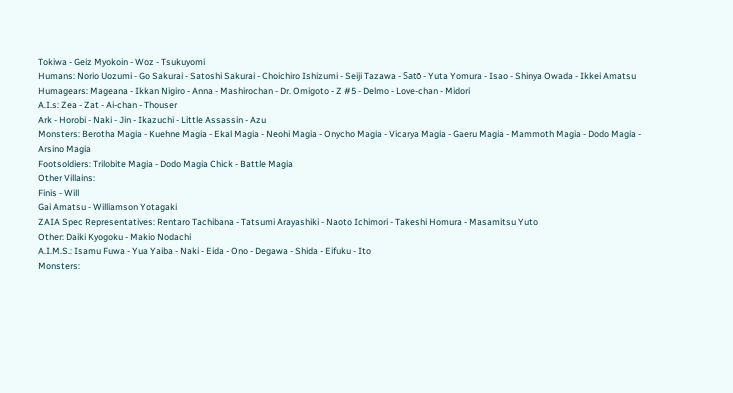Tokiwa - Geiz Myokoin - Woz - Tsukuyomi
Humans: Norio Uozumi - Go Sakurai - Satoshi Sakurai - Choichiro Ishizumi - Seiji Tazawa - Satō - Yuta Yomura - Isao - Shinya Owada - Ikkei Amatsu
Humagears: Mageana - Ikkan Nigiro - Anna - Mashirochan - Dr. Omigoto - Z #5 - Delmo - Love-chan - Midori
A.I.s: Zea - Zat - Ai-chan - Thouser
Ark - Horobi - Naki - Jin - Ikazuchi - Little Assassin - Azu
Monsters: Berotha Magia - Kuehne Magia - Ekal Magia - Neohi Magia - Onycho Magia - Vicarya Magia - Gaeru Magia - Mammoth Magia - Dodo Magia - Arsino Magia
Footsoldiers: Trilobite Magia - Dodo Magia Chick - Battle Magia
Other Villains:
Finis - Will
Gai Amatsu - Williamson Yotagaki
ZAIA Spec Representatives: Rentaro Tachibana - Tatsumi Arayashiki - Naoto Ichimori - Takeshi Homura - Masamitsu Yuto
Other: Daiki Kyogoku - Makio Nodachi
A.I.M.S.: Isamu Fuwa - Yua Yaiba - Naki - Eida - Ono - Degawa - Shida - Eifuku - Ito
Monsters: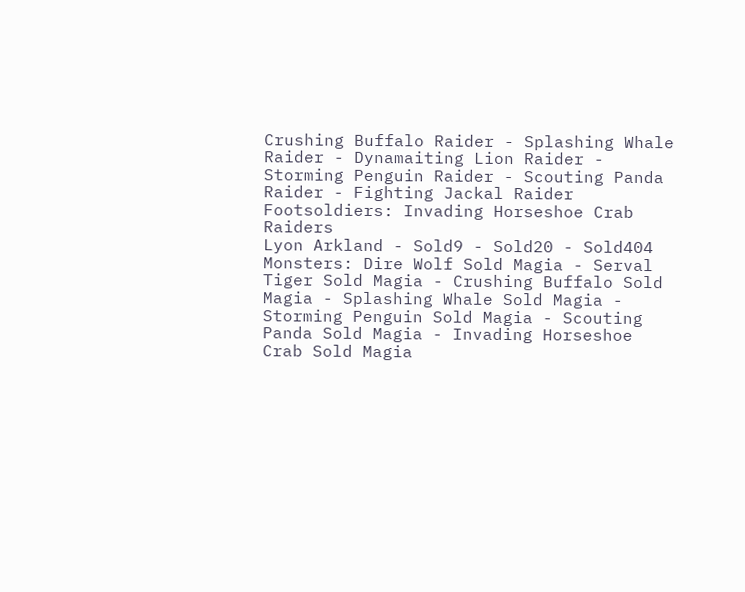Crushing Buffalo Raider - Splashing Whale Raider - Dynamaiting Lion Raider - Storming Penguin Raider - Scouting Panda Raider - Fighting Jackal Raider
Footsoldiers: Invading Horseshoe Crab Raiders
Lyon Arkland - Sold9 - Sold20 - Sold404
Monsters: Dire Wolf Sold Magia - Serval Tiger Sold Magia - Crushing Buffalo Sold Magia - Splashing Whale Sold Magia - Storming Penguin Sold Magia - Scouting Panda Sold Magia - Invading Horseshoe Crab Sold Magia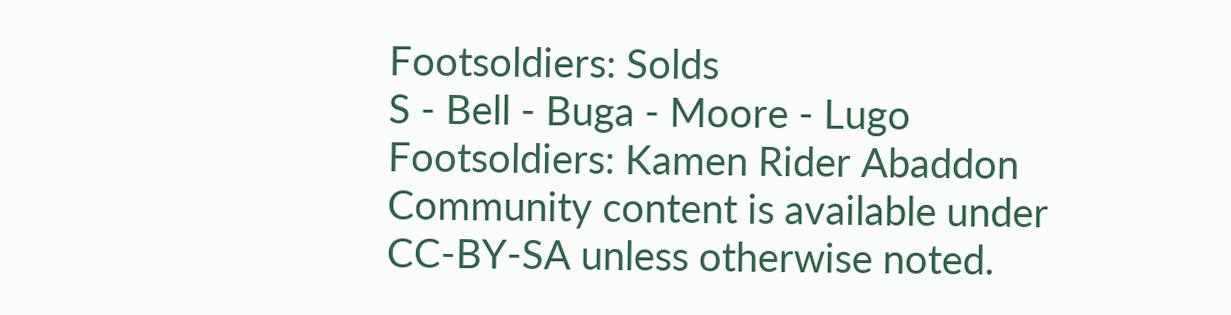Footsoldiers: Solds
S - Bell - Buga - Moore - Lugo
Footsoldiers: Kamen Rider Abaddon
Community content is available under CC-BY-SA unless otherwise noted.